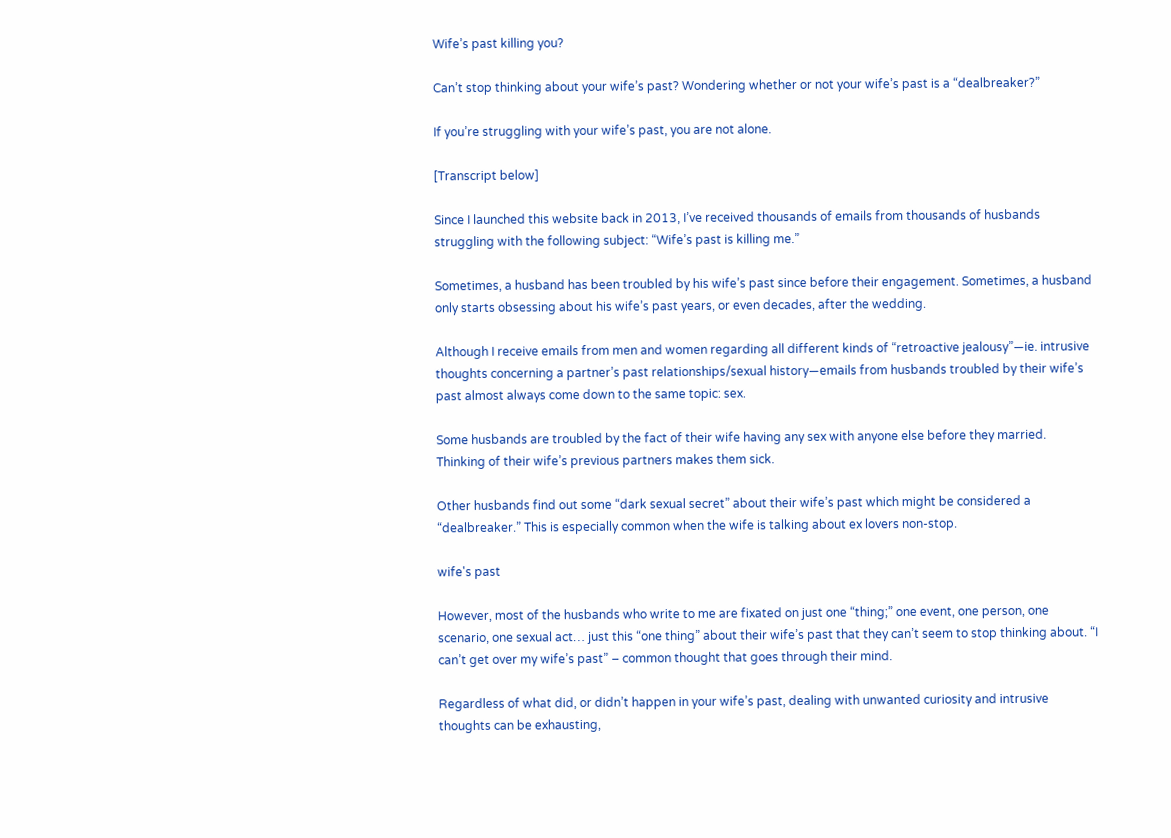Wife’s past killing you?

Can’t stop thinking about your wife’s past? Wondering whether or not your wife’s past is a “dealbreaker?”

If you’re struggling with your wife’s past, you are not alone.

[Transcript below]

Since I launched this website back in 2013, I’ve received thousands of emails from thousands of husbands struggling with the following subject: “Wife’s past is killing me.”

Sometimes, a husband has been troubled by his wife’s past since before their engagement. Sometimes, a husband only starts obsessing about his wife’s past years, or even decades, after the wedding.

Although I receive emails from men and women regarding all different kinds of “retroactive jealousy”—ie. intrusive thoughts concerning a partner’s past relationships/sexual history—emails from husbands troubled by their wife’s past almost always come down to the same topic: sex.

Some husbands are troubled by the fact of their wife having any sex with anyone else before they married. Thinking of their wife’s previous partners makes them sick.

Other husbands find out some “dark sexual secret” about their wife’s past which might be considered a “dealbreaker.” This is especially common when the wife is talking about ex lovers non-stop.

wife's past

However, most of the husbands who write to me are fixated on just one “thing;” one event, one person, one scenario, one sexual act… just this “one thing” about their wife’s past that they can’t seem to stop thinking about. “I can’t get over my wife’s past” – common thought that goes through their mind.

Regardless of what did, or didn’t happen in your wife’s past, dealing with unwanted curiosity and intrusive thoughts can be exhausting,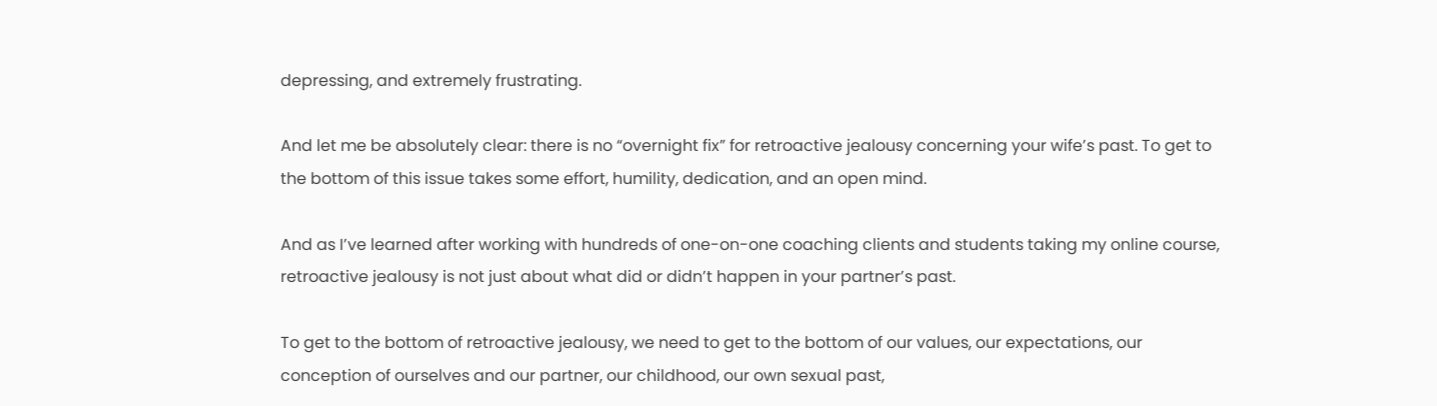depressing, and extremely frustrating.

And let me be absolutely clear: there is no “overnight fix” for retroactive jealousy concerning your wife’s past. To get to the bottom of this issue takes some effort, humility, dedication, and an open mind.

And as I’ve learned after working with hundreds of one-on-one coaching clients and students taking my online course, retroactive jealousy is not just about what did or didn’t happen in your partner’s past.

To get to the bottom of retroactive jealousy, we need to get to the bottom of our values, our expectations, our conception of ourselves and our partner, our childhood, our own sexual past,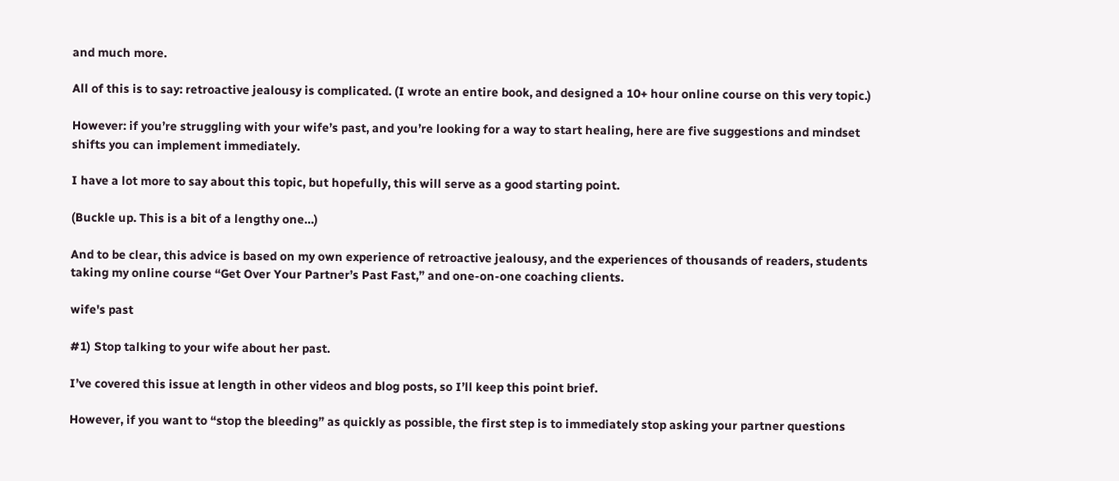and much more.

All of this is to say: retroactive jealousy is complicated. (I wrote an entire book, and designed a 10+ hour online course on this very topic.)

However: if you’re struggling with your wife’s past, and you’re looking for a way to start healing, here are five suggestions and mindset shifts you can implement immediately.

I have a lot more to say about this topic, but hopefully, this will serve as a good starting point.

(Buckle up. This is a bit of a lengthy one…)

And to be clear, this advice is based on my own experience of retroactive jealousy, and the experiences of thousands of readers, students taking my online course “Get Over Your Partner’s Past Fast,” and one-on-one coaching clients.

wife's past

#1) Stop talking to your wife about her past.

I’ve covered this issue at length in other videos and blog posts, so I’ll keep this point brief.

However, if you want to “stop the bleeding” as quickly as possible, the first step is to immediately stop asking your partner questions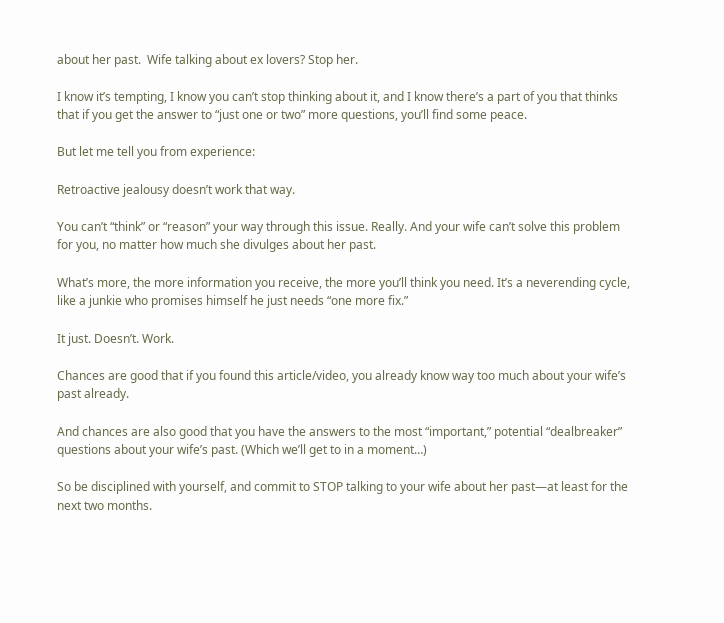about her past.  Wife talking about ex lovers? Stop her.

I know it’s tempting, I know you can’t stop thinking about it, and I know there’s a part of you that thinks that if you get the answer to “just one or two” more questions, you’ll find some peace.

But let me tell you from experience:

Retroactive jealousy doesn’t work that way.

You can’t “think” or “reason” your way through this issue. Really. And your wife can’t solve this problem for you, no matter how much she divulges about her past.

What’s more, the more information you receive, the more you’ll think you need. It’s a neverending cycle, like a junkie who promises himself he just needs “one more fix.”

It just. Doesn’t. Work.

Chances are good that if you found this article/video, you already know way too much about your wife’s past already.

And chances are also good that you have the answers to the most “important,” potential “dealbreaker” questions about your wife’s past. (Which we’ll get to in a moment…)

So be disciplined with yourself, and commit to STOP talking to your wife about her past—at least for the next two months.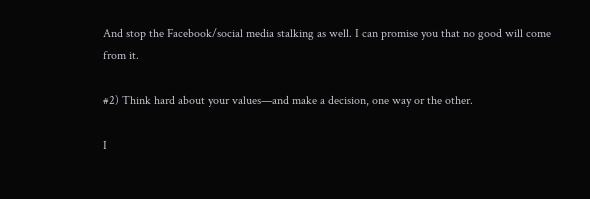And stop the Facebook/social media stalking as well. I can promise you that no good will come from it.

#2) Think hard about your values—and make a decision, one way or the other.

I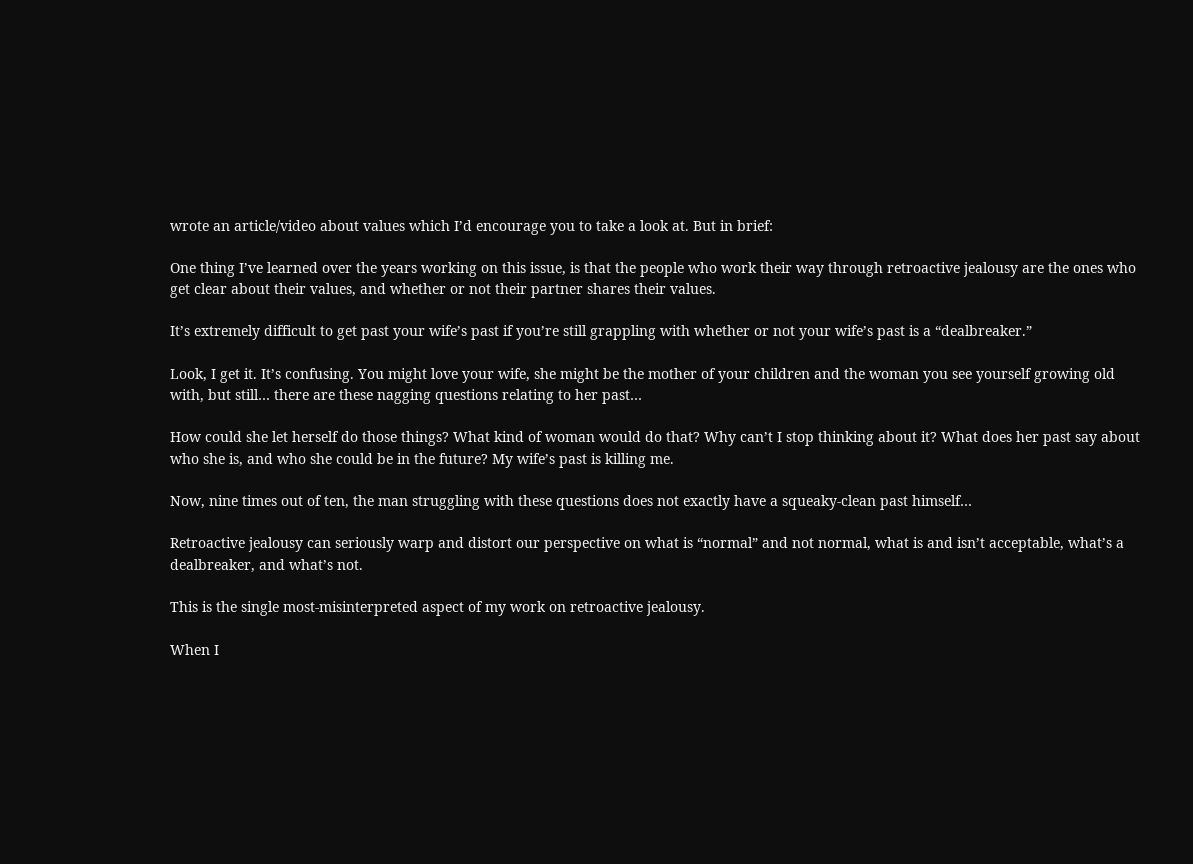wrote an article/video about values which I’d encourage you to take a look at. But in brief:

One thing I’ve learned over the years working on this issue, is that the people who work their way through retroactive jealousy are the ones who get clear about their values, and whether or not their partner shares their values.

It’s extremely difficult to get past your wife’s past if you’re still grappling with whether or not your wife’s past is a “dealbreaker.”

Look, I get it. It’s confusing. You might love your wife, she might be the mother of your children and the woman you see yourself growing old with, but still… there are these nagging questions relating to her past…

How could she let herself do those things? What kind of woman would do that? Why can’t I stop thinking about it? What does her past say about who she is, and who she could be in the future? My wife’s past is killing me.

Now, nine times out of ten, the man struggling with these questions does not exactly have a squeaky-clean past himself…

Retroactive jealousy can seriously warp and distort our perspective on what is “normal” and not normal, what is and isn’t acceptable, what’s a dealbreaker, and what’s not.

This is the single most-misinterpreted aspect of my work on retroactive jealousy.

When I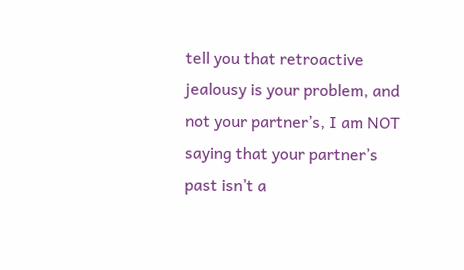tell you that retroactive jealousy is your problem, and not your partner’s, I am NOT saying that your partner’s past isn’t a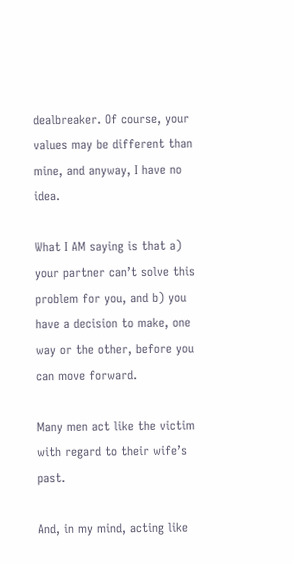dealbreaker. Of course, your values may be different than mine, and anyway, I have no idea.

What I AM saying is that a) your partner can’t solve this problem for you, and b) you have a decision to make, one way or the other, before you can move forward.

Many men act like the victim with regard to their wife’s past.

And, in my mind, acting like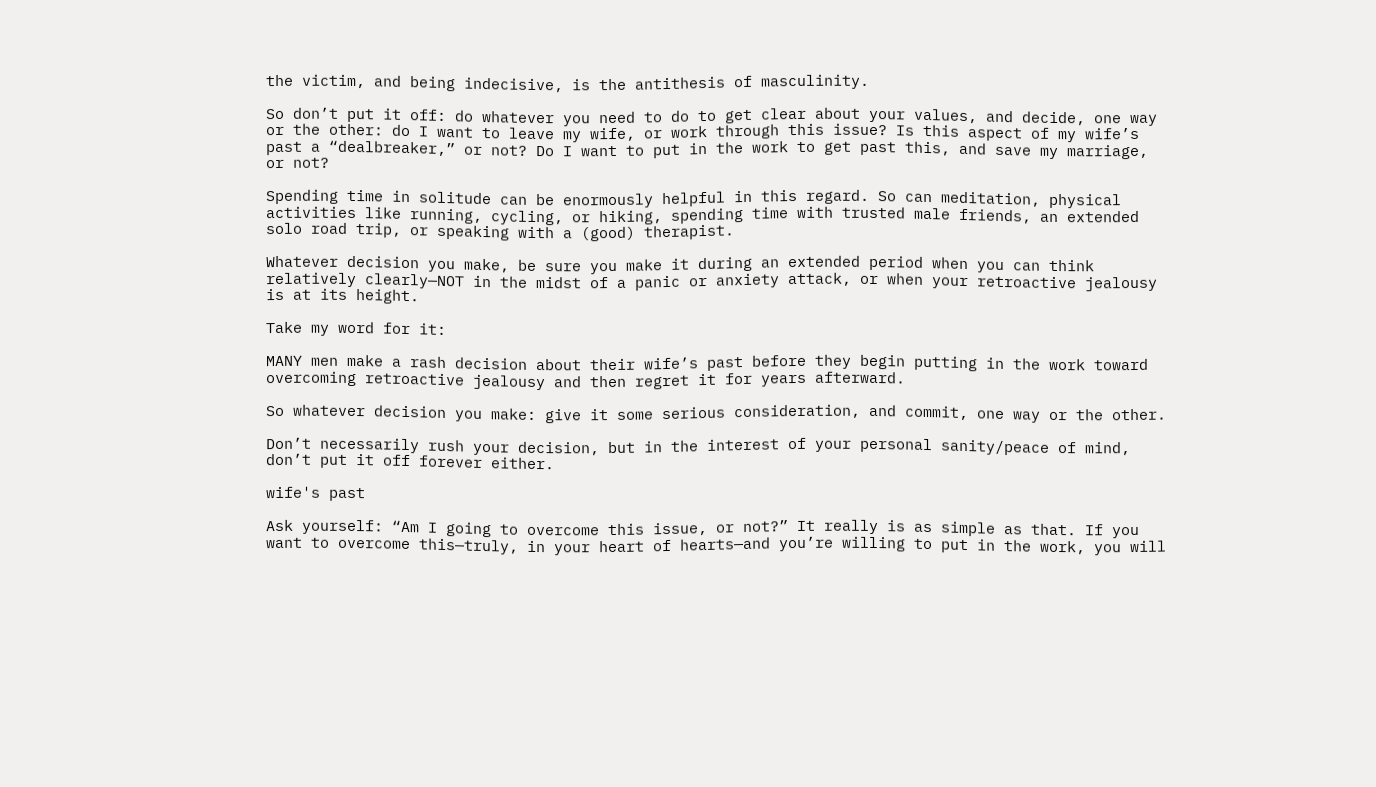the victim, and being indecisive, is the antithesis of masculinity.

So don’t put it off: do whatever you need to do to get clear about your values, and decide, one way or the other: do I want to leave my wife, or work through this issue? Is this aspect of my wife’s past a “dealbreaker,” or not? Do I want to put in the work to get past this, and save my marriage, or not?

Spending time in solitude can be enormously helpful in this regard. So can meditation, physical activities like running, cycling, or hiking, spending time with trusted male friends, an extended solo road trip, or speaking with a (good) therapist.

Whatever decision you make, be sure you make it during an extended period when you can think relatively clearly—NOT in the midst of a panic or anxiety attack, or when your retroactive jealousy is at its height.

Take my word for it:

MANY men make a rash decision about their wife’s past before they begin putting in the work toward overcoming retroactive jealousy and then regret it for years afterward.

So whatever decision you make: give it some serious consideration, and commit, one way or the other.

Don’t necessarily rush your decision, but in the interest of your personal sanity/peace of mind, don’t put it off forever either.

wife's past

Ask yourself: “Am I going to overcome this issue, or not?” It really is as simple as that. If you want to overcome this—truly, in your heart of hearts—and you’re willing to put in the work, you will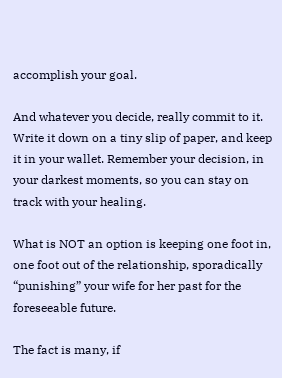accomplish your goal.

And whatever you decide, really commit to it. Write it down on a tiny slip of paper, and keep it in your wallet. Remember your decision, in your darkest moments, so you can stay on track with your healing.

What is NOT an option is keeping one foot in, one foot out of the relationship, sporadically “punishing” your wife for her past for the foreseeable future.

The fact is many, if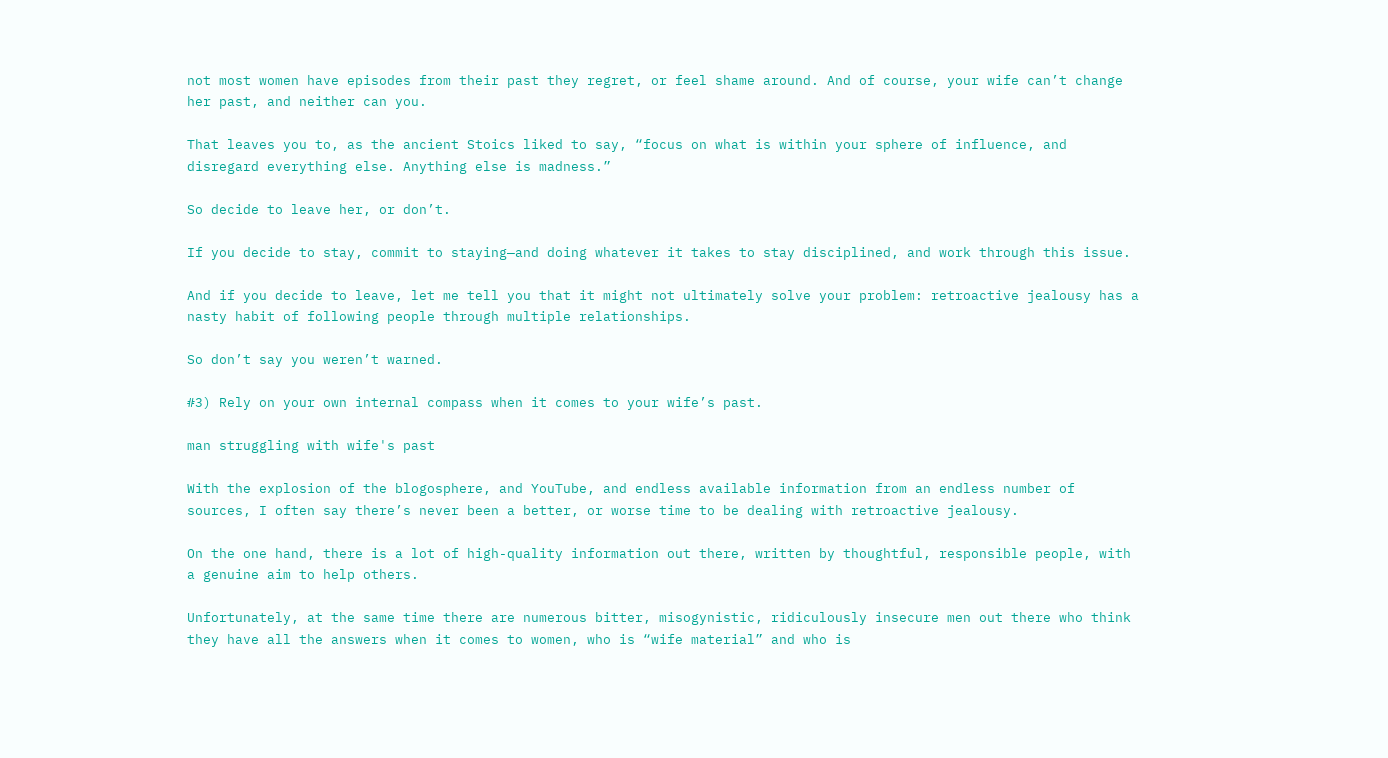not most women have episodes from their past they regret, or feel shame around. And of course, your wife can’t change her past, and neither can you.

That leaves you to, as the ancient Stoics liked to say, “focus on what is within your sphere of influence, and disregard everything else. Anything else is madness.”

So decide to leave her, or don’t.

If you decide to stay, commit to staying—and doing whatever it takes to stay disciplined, and work through this issue.

And if you decide to leave, let me tell you that it might not ultimately solve your problem: retroactive jealousy has a nasty habit of following people through multiple relationships.

So don’t say you weren’t warned.

#3) Rely on your own internal compass when it comes to your wife’s past.

man struggling with wife's past

With the explosion of the blogosphere, and YouTube, and endless available information from an endless number of sources, I often say there’s never been a better, or worse time to be dealing with retroactive jealousy.

On the one hand, there is a lot of high-quality information out there, written by thoughtful, responsible people, with a genuine aim to help others.

Unfortunately, at the same time there are numerous bitter, misogynistic, ridiculously insecure men out there who think they have all the answers when it comes to women, who is “wife material” and who is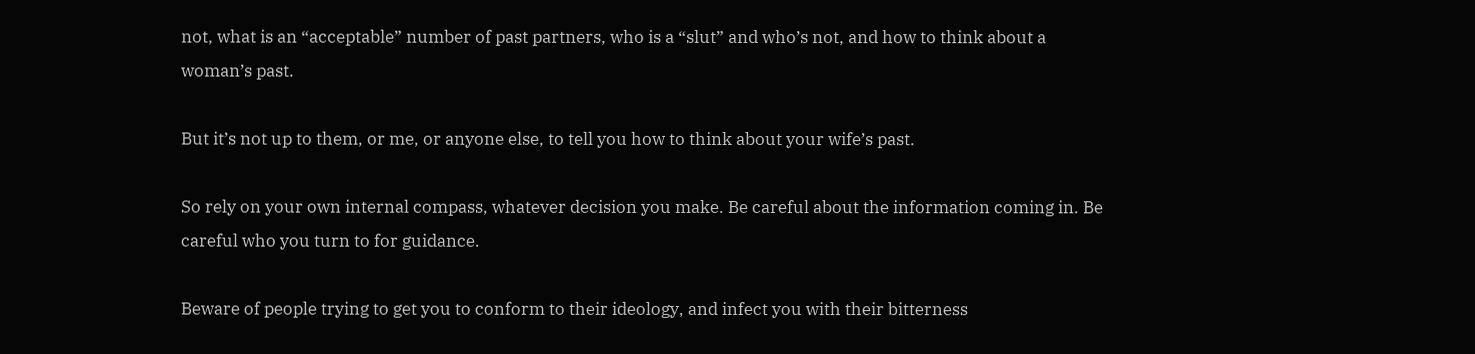not, what is an “acceptable” number of past partners, who is a “slut” and who’s not, and how to think about a woman’s past.

But it’s not up to them, or me, or anyone else, to tell you how to think about your wife’s past.

So rely on your own internal compass, whatever decision you make. Be careful about the information coming in. Be careful who you turn to for guidance.

Beware of people trying to get you to conform to their ideology, and infect you with their bitterness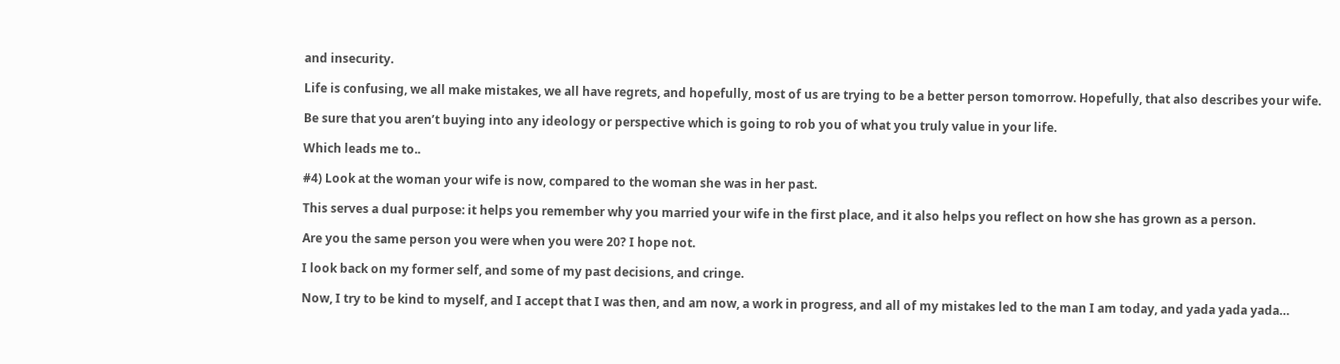and insecurity.

Life is confusing, we all make mistakes, we all have regrets, and hopefully, most of us are trying to be a better person tomorrow. Hopefully, that also describes your wife.

Be sure that you aren’t buying into any ideology or perspective which is going to rob you of what you truly value in your life.

Which leads me to..

#4) Look at the woman your wife is now, compared to the woman she was in her past.

This serves a dual purpose: it helps you remember why you married your wife in the first place, and it also helps you reflect on how she has grown as a person.

Are you the same person you were when you were 20? I hope not.

I look back on my former self, and some of my past decisions, and cringe.

Now, I try to be kind to myself, and I accept that I was then, and am now, a work in progress, and all of my mistakes led to the man I am today, and yada yada yada…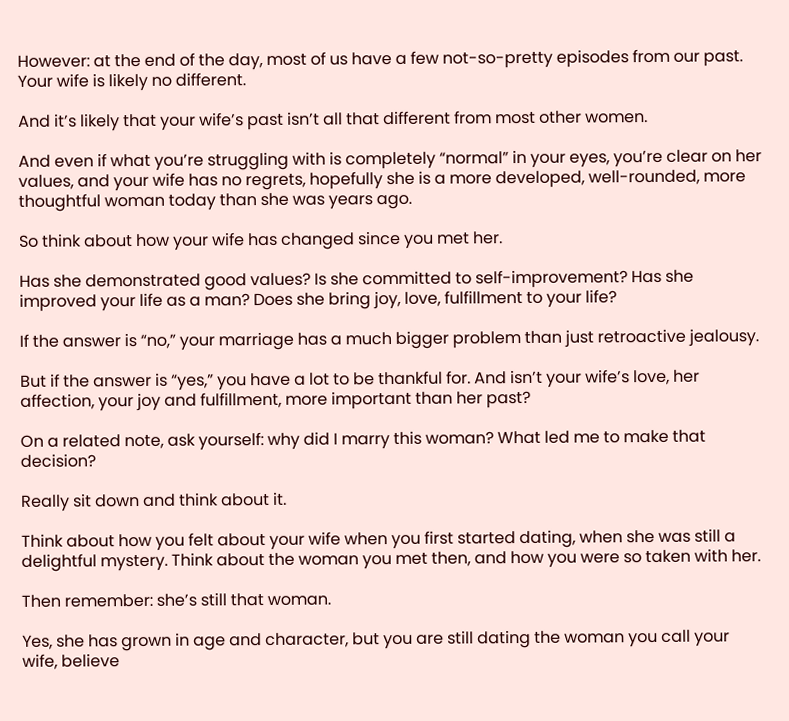However: at the end of the day, most of us have a few not-so-pretty episodes from our past. Your wife is likely no different.

And it’s likely that your wife’s past isn’t all that different from most other women.

And even if what you’re struggling with is completely “normal” in your eyes, you’re clear on her values, and your wife has no regrets, hopefully she is a more developed, well-rounded, more thoughtful woman today than she was years ago.

So think about how your wife has changed since you met her.

Has she demonstrated good values? Is she committed to self-improvement? Has she improved your life as a man? Does she bring joy, love, fulfillment to your life?

If the answer is “no,” your marriage has a much bigger problem than just retroactive jealousy.

But if the answer is “yes,” you have a lot to be thankful for. And isn’t your wife’s love, her affection, your joy and fulfillment, more important than her past?

On a related note, ask yourself: why did I marry this woman? What led me to make that decision?

Really sit down and think about it.

Think about how you felt about your wife when you first started dating, when she was still a delightful mystery. Think about the woman you met then, and how you were so taken with her.

Then remember: she’s still that woman.

Yes, she has grown in age and character, but you are still dating the woman you call your wife, believe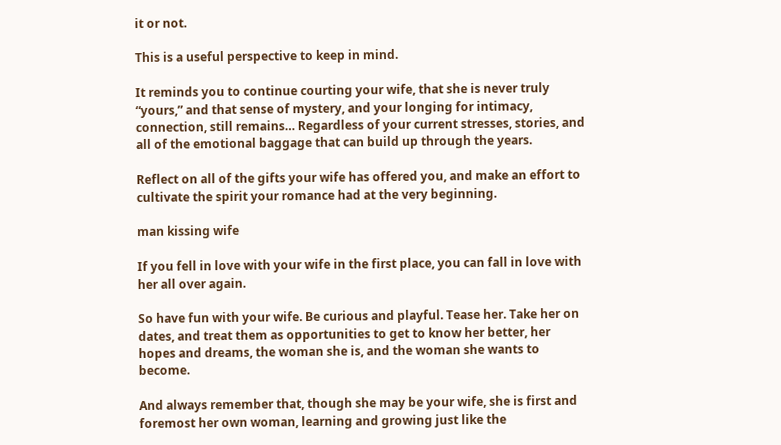it or not.

This is a useful perspective to keep in mind.

It reminds you to continue courting your wife, that she is never truly “yours,” and that sense of mystery, and your longing for intimacy, connection, still remains… Regardless of your current stresses, stories, and all of the emotional baggage that can build up through the years.

Reflect on all of the gifts your wife has offered you, and make an effort to cultivate the spirit your romance had at the very beginning.

man kissing wife

If you fell in love with your wife in the first place, you can fall in love with her all over again.

So have fun with your wife. Be curious and playful. Tease her. Take her on dates, and treat them as opportunities to get to know her better, her hopes and dreams, the woman she is, and the woman she wants to become.

And always remember that, though she may be your wife, she is first and foremost her own woman, learning and growing just like the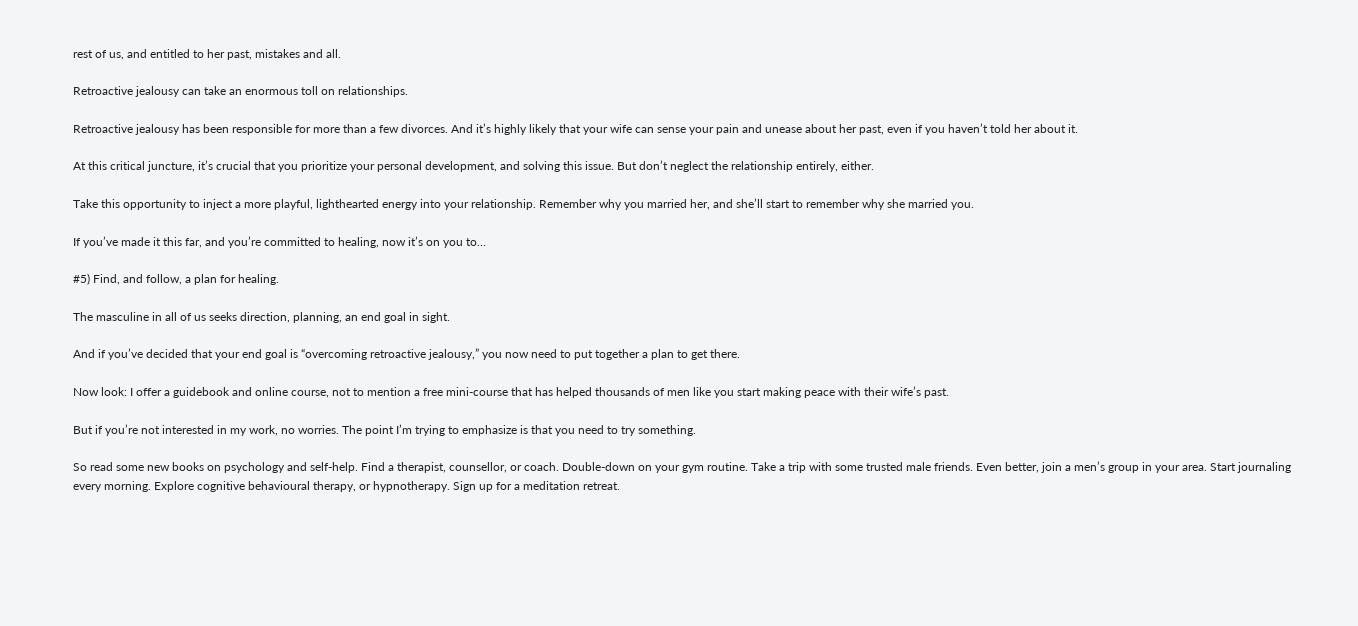rest of us, and entitled to her past, mistakes and all.

Retroactive jealousy can take an enormous toll on relationships.

Retroactive jealousy has been responsible for more than a few divorces. And it’s highly likely that your wife can sense your pain and unease about her past, even if you haven’t told her about it.

At this critical juncture, it’s crucial that you prioritize your personal development, and solving this issue. But don’t neglect the relationship entirely, either.

Take this opportunity to inject a more playful, lighthearted energy into your relationship. Remember why you married her, and she’ll start to remember why she married you.

If you’ve made it this far, and you’re committed to healing, now it’s on you to…

#5) Find, and follow, a plan for healing.

The masculine in all of us seeks direction, planning, an end goal in sight.

And if you’ve decided that your end goal is “overcoming retroactive jealousy,” you now need to put together a plan to get there.

Now look: I offer a guidebook and online course, not to mention a free mini-course that has helped thousands of men like you start making peace with their wife’s past.

But if you’re not interested in my work, no worries. The point I’m trying to emphasize is that you need to try something.

So read some new books on psychology and self-help. Find a therapist, counsellor, or coach. Double-down on your gym routine. Take a trip with some trusted male friends. Even better, join a men’s group in your area. Start journaling every morning. Explore cognitive behavioural therapy, or hypnotherapy. Sign up for a meditation retreat.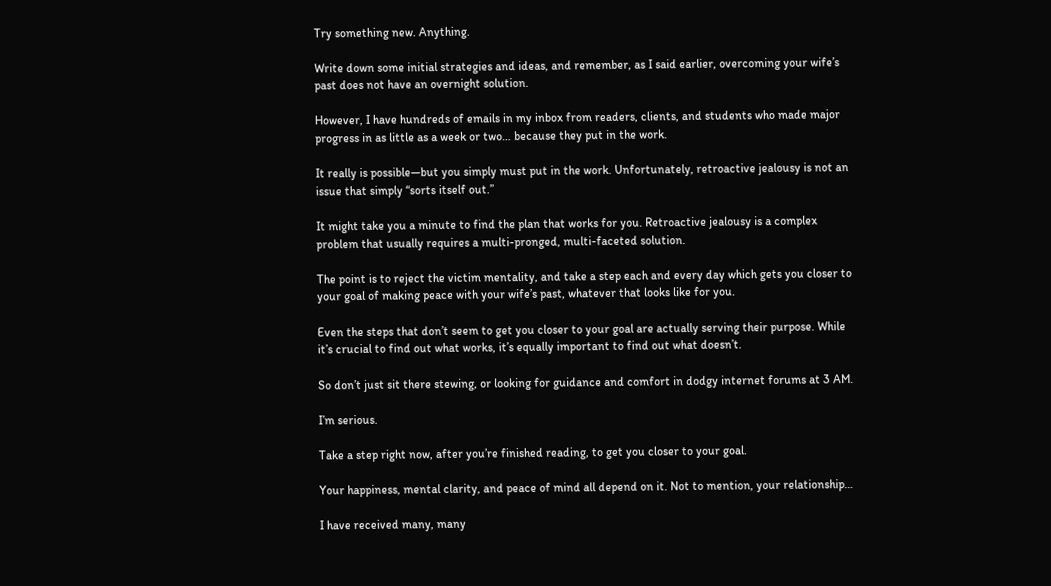Try something new. Anything.

Write down some initial strategies and ideas, and remember, as I said earlier, overcoming your wife’s past does not have an overnight solution.

However, I have hundreds of emails in my inbox from readers, clients, and students who made major progress in as little as a week or two… because they put in the work.

It really is possible—but you simply must put in the work. Unfortunately, retroactive jealousy is not an issue that simply “sorts itself out.”

It might take you a minute to find the plan that works for you. Retroactive jealousy is a complex problem that usually requires a multi-pronged, multi-faceted solution.

The point is to reject the victim mentality, and take a step each and every day which gets you closer to your goal of making peace with your wife’s past, whatever that looks like for you.

Even the steps that don’t seem to get you closer to your goal are actually serving their purpose. While it’s crucial to find out what works, it’s equally important to find out what doesn’t.

So don’t just sit there stewing, or looking for guidance and comfort in dodgy internet forums at 3 AM.

I’m serious.

Take a step right now, after you’re finished reading, to get you closer to your goal.

Your happiness, mental clarity, and peace of mind all depend on it. Not to mention, your relationship…

I have received many, many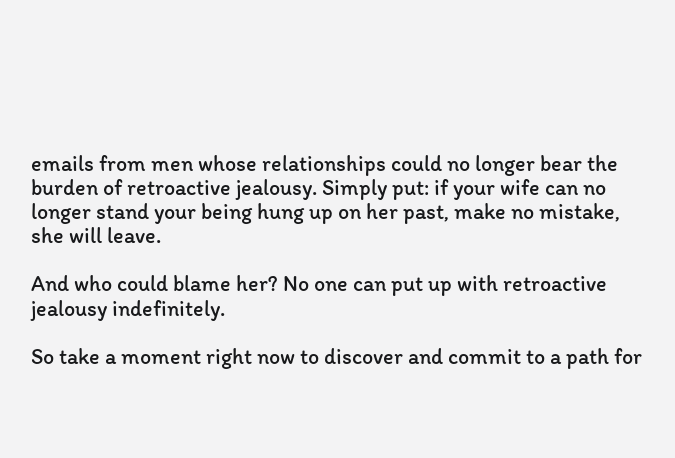emails from men whose relationships could no longer bear the burden of retroactive jealousy. Simply put: if your wife can no longer stand your being hung up on her past, make no mistake, she will leave.

And who could blame her? No one can put up with retroactive jealousy indefinitely.

So take a moment right now to discover and commit to a path for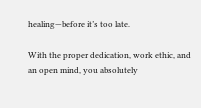healing—before it’s too late.

With the proper dedication, work ethic, and an open mind, you absolutely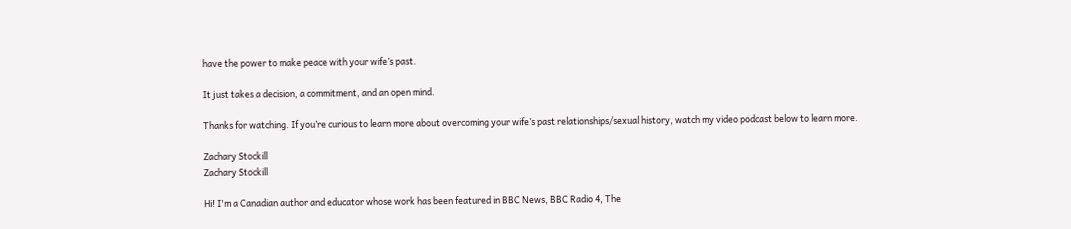have the power to make peace with your wife’s past.

It just takes a decision, a commitment, and an open mind.

Thanks for watching. If you’re curious to learn more about overcoming your wife’s past relationships/sexual history, watch my video podcast below to learn more.

Zachary Stockill
Zachary Stockill

Hi! I'm a Canadian author and educator whose work has been featured in BBC News, BBC Radio 4, The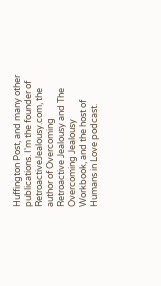Huffington Post, and many other publications. I'm the founder of RetroactiveJealousy.com, the author of Overcoming Retroactive Jealousy and The Overcoming Jealousy Workbook, and the host of Humans in Love podcast.